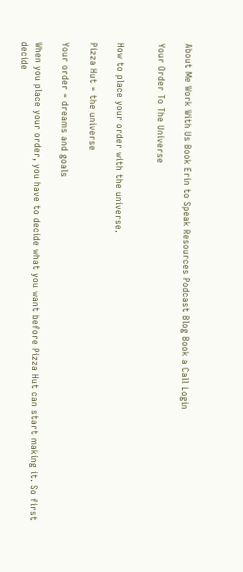About Me Work With Us Book Erin to Speak Resources Podcast Blog Book a Call Login

Your Order To The Universe


How to place your order with the universe.

Pizza Hut = the universe

Your order = dreams and goals

When you place your order, you have to decide what you want before Pizza Hut can start making it. So first decide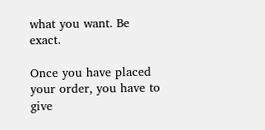what you want. Be exact.

Once you have placed your order, you have to give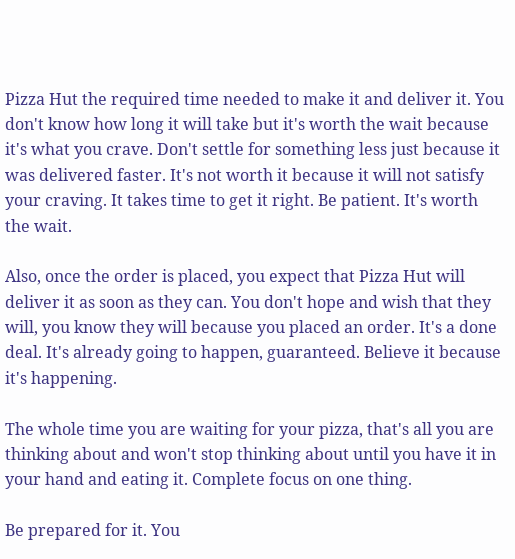Pizza Hut the required time needed to make it and deliver it. You don't know how long it will take but it's worth the wait because it's what you crave. Don't settle for something less just because it was delivered faster. It's not worth it because it will not satisfy your craving. It takes time to get it right. Be patient. It's worth the wait.

Also, once the order is placed, you expect that Pizza Hut will deliver it as soon as they can. You don't hope and wish that they will, you know they will because you placed an order. It's a done deal. It's already going to happen, guaranteed. Believe it because it's happening.

The whole time you are waiting for your pizza, that's all you are thinking about and won't stop thinking about until you have it in your hand and eating it. Complete focus on one thing.

Be prepared for it. You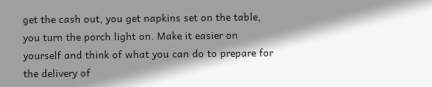get the cash out, you get napkins set on the table, you turn the porch light on. Make it easier on yourself and think of what you can do to prepare for the delivery of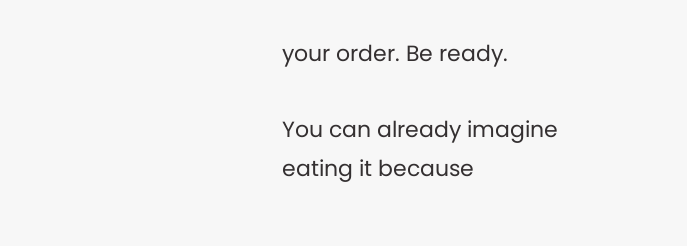your order. Be ready.

You can already imagine eating it because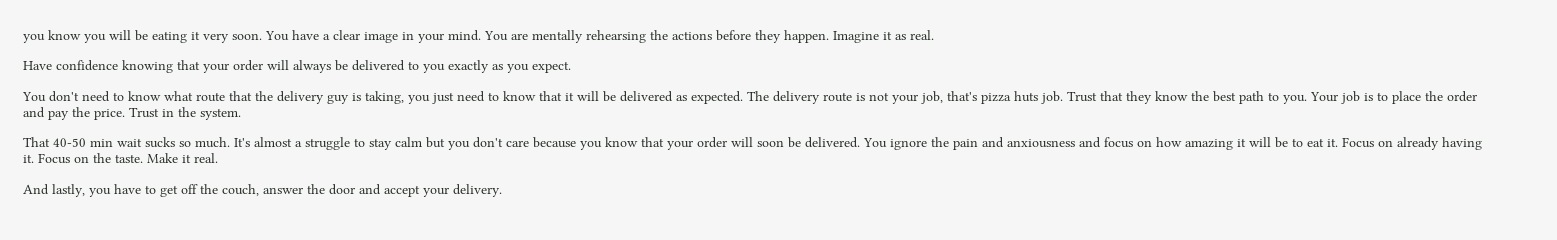you know you will be eating it very soon. You have a clear image in your mind. You are mentally rehearsing the actions before they happen. Imagine it as real.

Have confidence knowing that your order will always be delivered to you exactly as you expect.

You don't need to know what route that the delivery guy is taking, you just need to know that it will be delivered as expected. The delivery route is not your job, that's pizza huts job. Trust that they know the best path to you. Your job is to place the order and pay the price. Trust in the system.

That 40-50 min wait sucks so much. It's almost a struggle to stay calm but you don't care because you know that your order will soon be delivered. You ignore the pain and anxiousness and focus on how amazing it will be to eat it. Focus on already having it. Focus on the taste. Make it real.

And lastly, you have to get off the couch, answer the door and accept your delivery.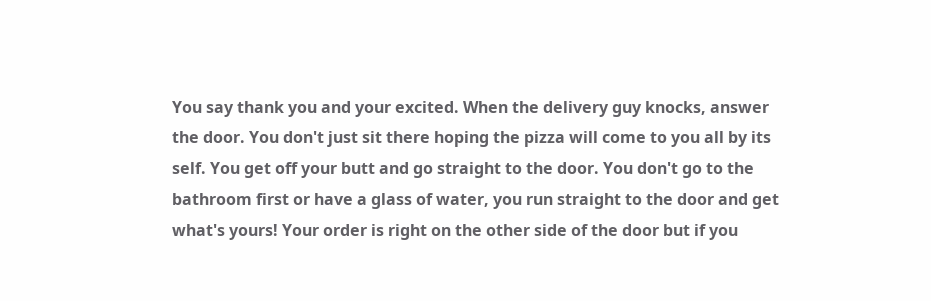You say thank you and your excited. When the delivery guy knocks, answer the door. You don't just sit there hoping the pizza will come to you all by its self. You get off your butt and go straight to the door. You don't go to the bathroom first or have a glass of water, you run straight to the door and get what's yours! Your order is right on the other side of the door but if you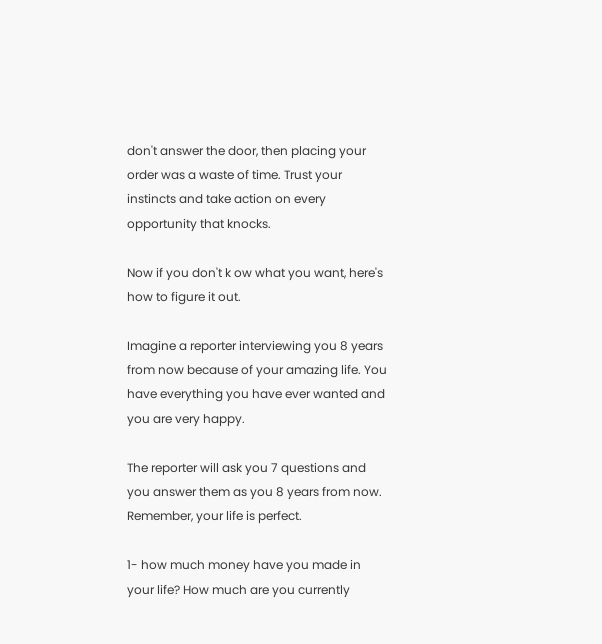don't answer the door, then placing your order was a waste of time. Trust your instincts and take action on every opportunity that knocks.

Now if you don't k ow what you want, here's how to figure it out.

Imagine a reporter interviewing you 8 years from now because of your amazing life. You have everything you have ever wanted and you are very happy.

The reporter will ask you 7 questions and you answer them as you 8 years from now. Remember, your life is perfect.

1- how much money have you made in your life? How much are you currently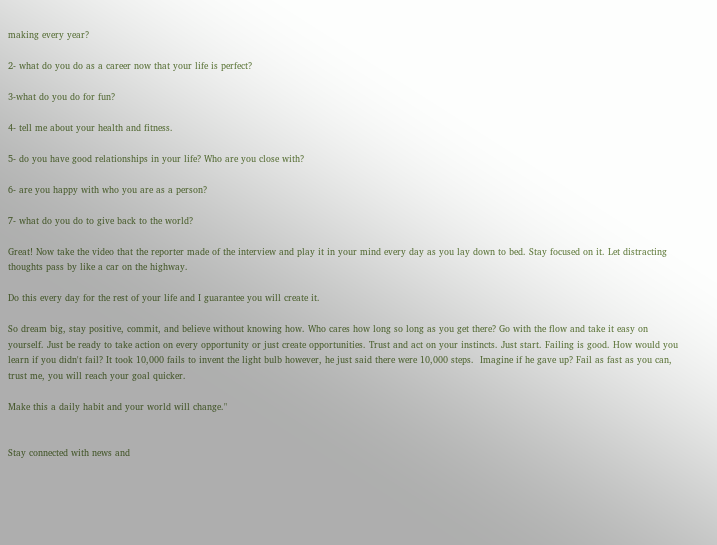making every year?

2- what do you do as a career now that your life is perfect?

3-what do you do for fun?

4- tell me about your health and fitness.

5- do you have good relationships in your life? Who are you close with?

6- are you happy with who you are as a person?

7- what do you do to give back to the world?

Great! Now take the video that the reporter made of the interview and play it in your mind every day as you lay down to bed. Stay focused on it. Let distracting thoughts pass by like a car on the highway.

Do this every day for the rest of your life and I guarantee you will create it.

So dream big, stay positive, commit, and believe without knowing how. Who cares how long so long as you get there? Go with the flow and take it easy on yourself. Just be ready to take action on every opportunity or just create opportunities. Trust and act on your instincts. Just start. Failing is good. How would you learn if you didn't fail? It took 10,000 fails to invent the light bulb however, he just said there were 10,000 steps.  Imagine if he gave up? Fail as fast as you can, trust me, you will reach your goal quicker.

Make this a daily habit and your world will change."


Stay connected with news and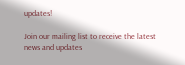updates!

Join our mailing list to receive the latest news and updates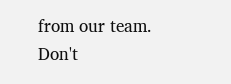from our team.
Don't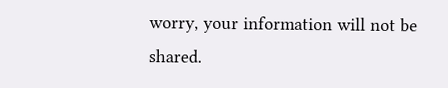worry, your information will not be shared.